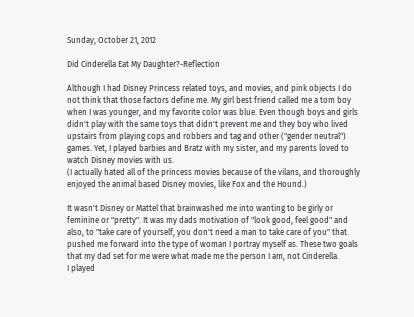Sunday, October 21, 2012

Did Cinderella Eat My Daughter?-Reflection

Although I had Disney Princess related toys, and movies, and pink objects I do not think that those factors define me. My girl best friend called me a tom boy when I was younger, and my favorite color was blue. Even though boys and girls didn't play with the same toys that didn't prevent me and they boy who lived upstairs from playing cops and robbers and tag and other ("gender neutral") games. Yet, I played barbies and Bratz with my sister, and my parents loved to watch Disney movies with us.
(I actually hated all of the princess movies because of the vilans, and thoroughly enjoyed the animal based Disney movies, like Fox and the Hound.)

It wasn't Disney or Mattel that brainwashed me into wanting to be girly or feminine or "pretty". It was my dads motivation of "look good, feel good" and also, to "take care of yourself, you don't need a man to take care of you" that pushed me forward into the type of woman I portray myself as. These two goals that my dad set for me were what made me the person I am, not Cinderella.
I played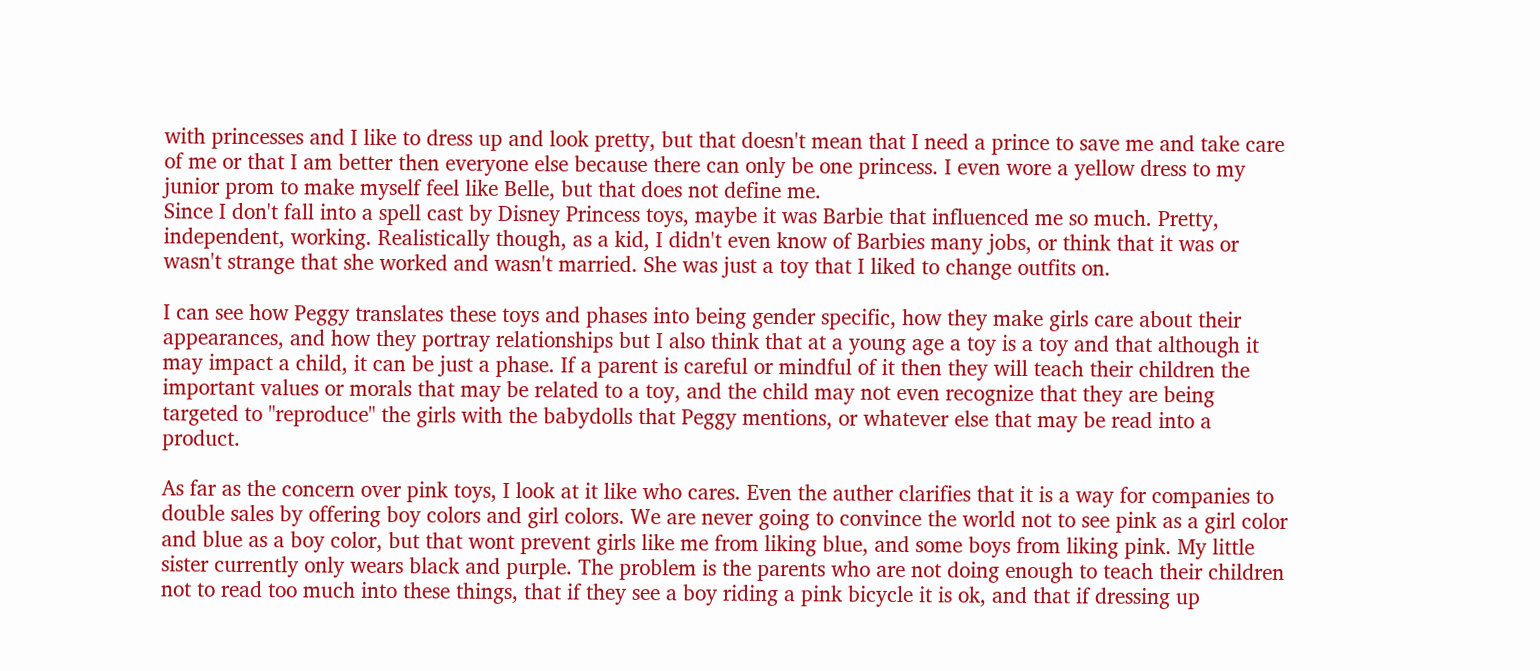with princesses and I like to dress up and look pretty, but that doesn't mean that I need a prince to save me and take care of me or that I am better then everyone else because there can only be one princess. I even wore a yellow dress to my junior prom to make myself feel like Belle, but that does not define me.
Since I don't fall into a spell cast by Disney Princess toys, maybe it was Barbie that influenced me so much. Pretty, independent, working. Realistically though, as a kid, I didn't even know of Barbies many jobs, or think that it was or wasn't strange that she worked and wasn't married. She was just a toy that I liked to change outfits on.

I can see how Peggy translates these toys and phases into being gender specific, how they make girls care about their appearances, and how they portray relationships but I also think that at a young age a toy is a toy and that although it may impact a child, it can be just a phase. If a parent is careful or mindful of it then they will teach their children the important values or morals that may be related to a toy, and the child may not even recognize that they are being targeted to "reproduce" the girls with the babydolls that Peggy mentions, or whatever else that may be read into a product.

As far as the concern over pink toys, I look at it like who cares. Even the auther clarifies that it is a way for companies to double sales by offering boy colors and girl colors. We are never going to convince the world not to see pink as a girl color and blue as a boy color, but that wont prevent girls like me from liking blue, and some boys from liking pink. My little sister currently only wears black and purple. The problem is the parents who are not doing enough to teach their children not to read too much into these things, that if they see a boy riding a pink bicycle it is ok, and that if dressing up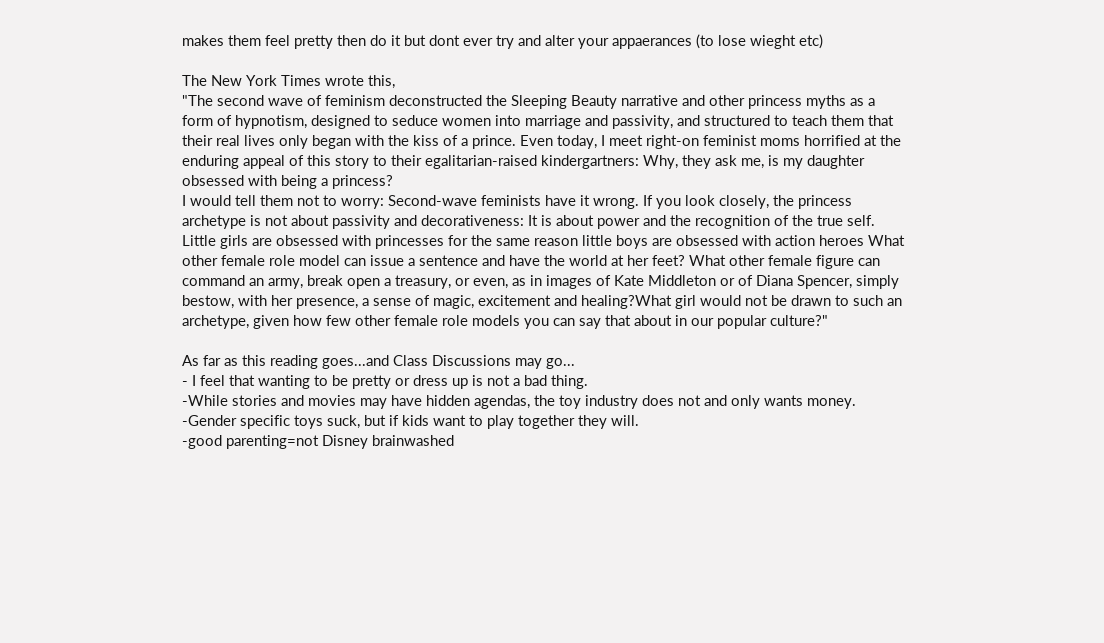makes them feel pretty then do it but dont ever try and alter your appaerances (to lose wieght etc)

The New York Times wrote this,
"The second wave of feminism deconstructed the Sleeping Beauty narrative and other princess myths as a form of hypnotism, designed to seduce women into marriage and passivity, and structured to teach them that their real lives only began with the kiss of a prince. Even today, I meet right-on feminist moms horrified at the enduring appeal of this story to their egalitarian-raised kindergartners: Why, they ask me, is my daughter obsessed with being a princess?
I would tell them not to worry: Second-wave feminists have it wrong. If you look closely, the princess archetype is not about passivity and decorativeness: It is about power and the recognition of the true self. Little girls are obsessed with princesses for the same reason little boys are obsessed with action heroes What other female role model can issue a sentence and have the world at her feet? What other female figure can command an army, break open a treasury, or even, as in images of Kate Middleton or of Diana Spencer, simply bestow, with her presence, a sense of magic, excitement and healing?What girl would not be drawn to such an archetype, given how few other female role models you can say that about in our popular culture?"

As far as this reading goes...and Class Discussions may go...
- I feel that wanting to be pretty or dress up is not a bad thing.
-While stories and movies may have hidden agendas, the toy industry does not and only wants money.
-Gender specific toys suck, but if kids want to play together they will.
-good parenting=not Disney brainwashed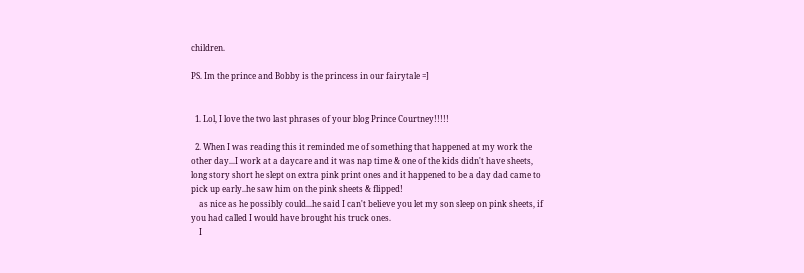children.

PS. Im the prince and Bobby is the princess in our fairytale =]


  1. Lol, I love the two last phrases of your blog Prince Courtney!!!!!

  2. When I was reading this it reminded me of something that happened at my work the other day...I work at a daycare and it was nap time & one of the kids didn't have sheets, long story short he slept on extra pink print ones and it happened to be a day dad came to pick up early..he saw him on the pink sheets & flipped!
    as nice as he possibly could...he said I can't believe you let my son sleep on pink sheets, if you had called I would have brought his truck ones.
    I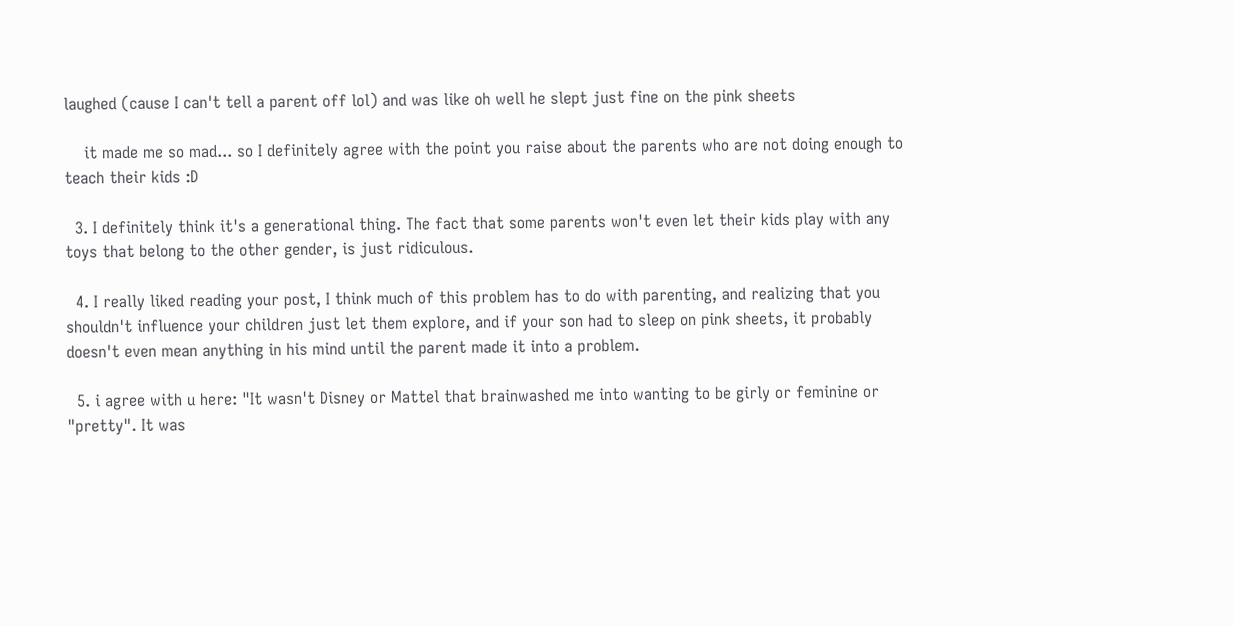laughed (cause I can't tell a parent off lol) and was like oh well he slept just fine on the pink sheets

    it made me so mad... so I definitely agree with the point you raise about the parents who are not doing enough to teach their kids :D

  3. I definitely think it's a generational thing. The fact that some parents won't even let their kids play with any toys that belong to the other gender, is just ridiculous.

  4. I really liked reading your post, I think much of this problem has to do with parenting, and realizing that you shouldn't influence your children just let them explore, and if your son had to sleep on pink sheets, it probably doesn't even mean anything in his mind until the parent made it into a problem.

  5. i agree with u here: "It wasn't Disney or Mattel that brainwashed me into wanting to be girly or feminine or "pretty". It was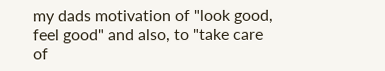my dads motivation of "look good, feel good" and also, to "take care of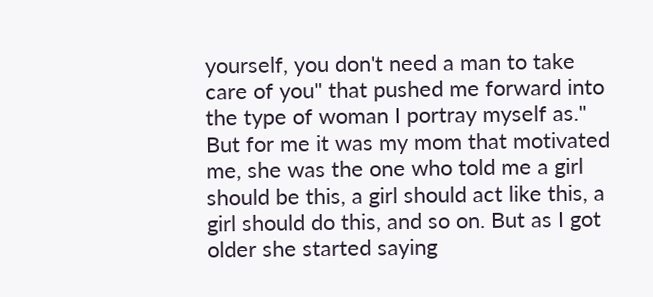yourself, you don't need a man to take care of you" that pushed me forward into the type of woman I portray myself as." But for me it was my mom that motivated me, she was the one who told me a girl should be this, a girl should act like this, a girl should do this, and so on. But as I got older she started saying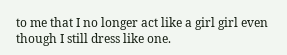to me that I no longer act like a girl girl even though I still dress like one.